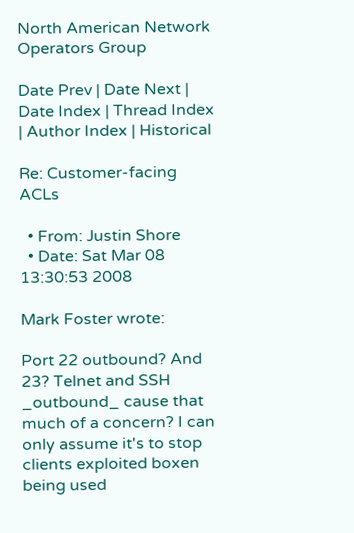North American Network Operators Group

Date Prev | Date Next | Date Index | Thread Index | Author Index | Historical

Re: Customer-facing ACLs

  • From: Justin Shore
  • Date: Sat Mar 08 13:30:53 2008

Mark Foster wrote:

Port 22 outbound? And 23? Telnet and SSH _outbound_ cause that much of a concern? I can only assume it's to stop clients exploited boxen being used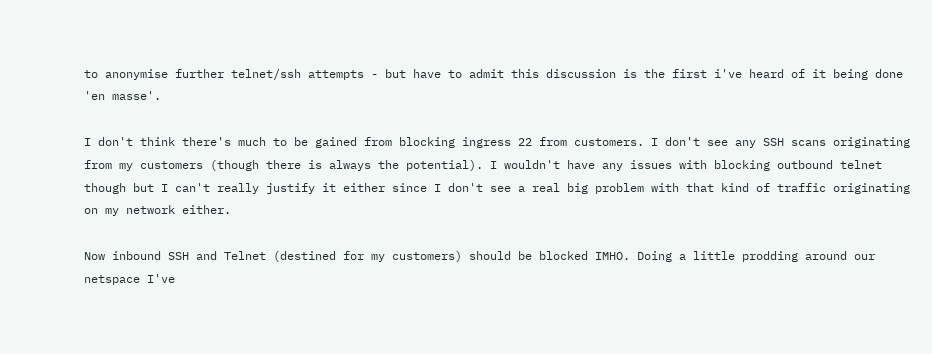to anonymise further telnet/ssh attempts - but have to admit this discussion is the first i've heard of it being done 'en masse'.

I don't think there's much to be gained from blocking ingress 22 from customers. I don't see any SSH scans originating from my customers (though there is always the potential). I wouldn't have any issues with blocking outbound telnet though but I can't really justify it either since I don't see a real big problem with that kind of traffic originating on my network either.

Now inbound SSH and Telnet (destined for my customers) should be blocked IMHO. Doing a little prodding around our netspace I've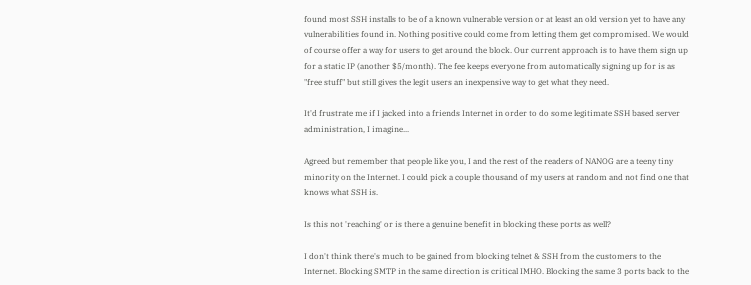found most SSH installs to be of a known vulnerable version or at least an old version yet to have any vulnerabilities found in. Nothing positive could come from letting them get compromised. We would of course offer a way for users to get around the block. Our current approach is to have them sign up for a static IP (another $5/month). The fee keeps everyone from automatically signing up for is as "free stuff" but still gives the legit users an inexpensive way to get what they need.

It'd frustrate me if I jacked into a friends Internet in order to do some legitimate SSH based server administration, I imagine...

Agreed but remember that people like you, I and the rest of the readers of NANOG are a teeny tiny minority on the Internet. I could pick a couple thousand of my users at random and not find one that knows what SSH is.

Is this not 'reaching' or is there a genuine benefit in blocking these ports as well?

I don't think there's much to be gained from blocking telnet & SSH from the customers to the Internet. Blocking SMTP in the same direction is critical IMHO. Blocking the same 3 ports back to the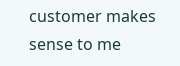customer makes sense to me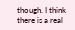though. I think there is a real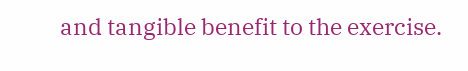and tangible benefit to the exercise.